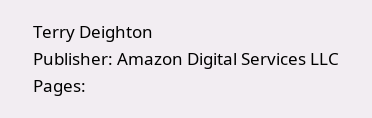Terry Deighton
Publisher: Amazon Digital Services LLC
Pages: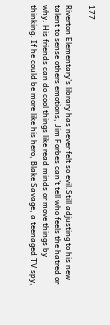177

Riverton Elementary’s library has never felt so evil.Still adjusting to his new talent to sense others emotions, Jim Forbes can’t tell who feels the hatred or why. His friends can do cool things like read minds or move things by thinking. If he could be more like his hero, Blake Savage, a teenaged TV spy,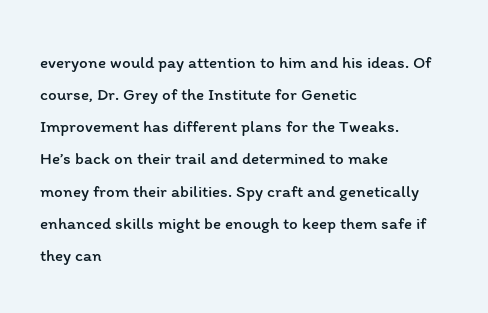everyone would pay attention to him and his ideas. Of course, Dr. Grey of the Institute for Genetic Improvement has different plans for the Tweaks. He’s back on their trail and determined to make money from their abilities. Spy craft and genetically enhanced skills might be enough to keep them safe if they can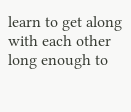learn to get along with each other long enough to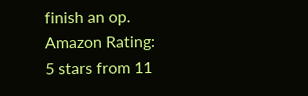finish an op.
Amazon Rating:
5 stars from 11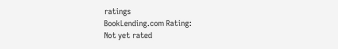ratings
BookLending.com Rating:
Not yet rated